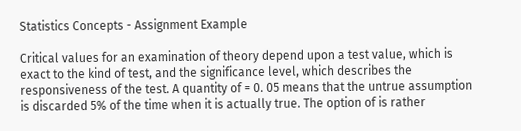Statistics Concepts - Assignment Example

Critical values for an examination of theory depend upon a test value, which is exact to the kind of test, and the significance level, which describes the responsiveness of the test. A quantity of = 0. 05 means that the untrue assumption is discarded 5% of the time when it is actually true. The option of is rather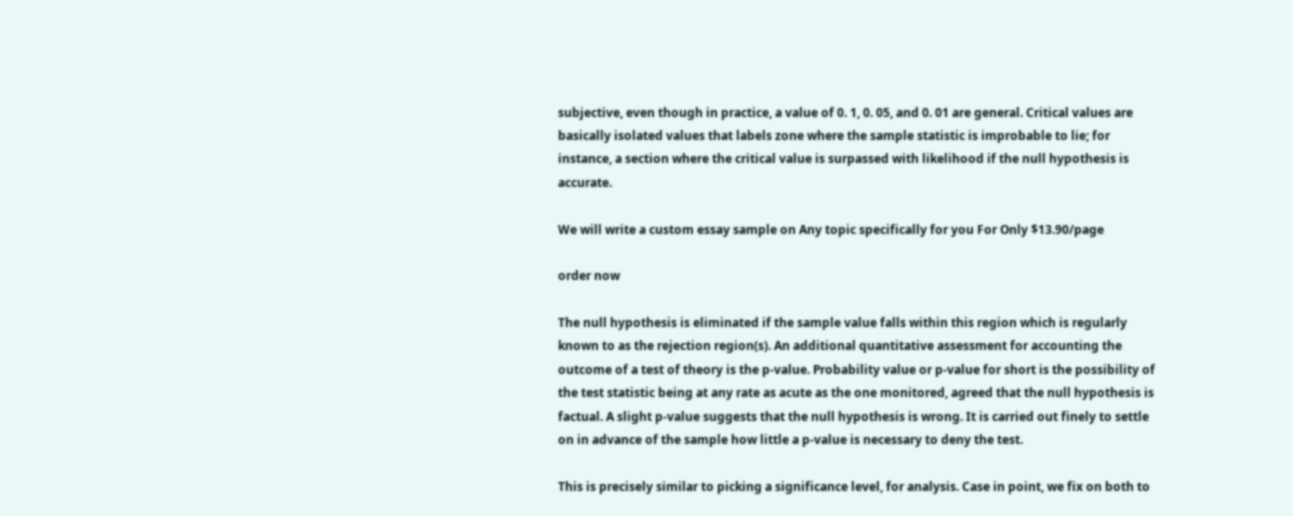subjective, even though in practice, a value of 0. 1, 0. 05, and 0. 01 are general. Critical values are basically isolated values that labels zone where the sample statistic is improbable to lie; for instance, a section where the critical value is surpassed with likelihood if the null hypothesis is accurate.

We will write a custom essay sample on Any topic specifically for you For Only $13.90/page

order now

The null hypothesis is eliminated if the sample value falls within this region which is regularly known to as the rejection region(s). An additional quantitative assessment for accounting the outcome of a test of theory is the p-value. Probability value or p-value for short is the possibility of the test statistic being at any rate as acute as the one monitored, agreed that the null hypothesis is factual. A slight p-value suggests that the null hypothesis is wrong. It is carried out finely to settle on in advance of the sample how little a p-value is necessary to deny the test.

This is precisely similar to picking a significance level, for analysis. Case in point, we fix on both to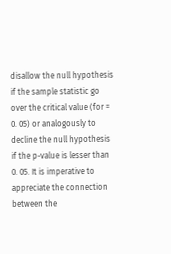disallow the null hypothesis if the sample statistic go over the critical value (for = 0. 05) or analogously to decline the null hypothesis if the p-value is lesser than 0. 05. It is imperative to appreciate the connection between the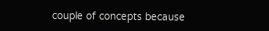couple of concepts because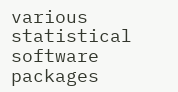various statistical software packages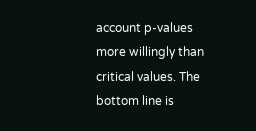account p-values more willingly than critical values. The bottom line is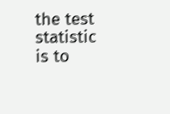the test statistic is to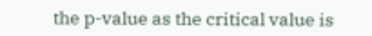the p-value as the critical value is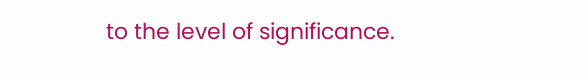to the level of significance.